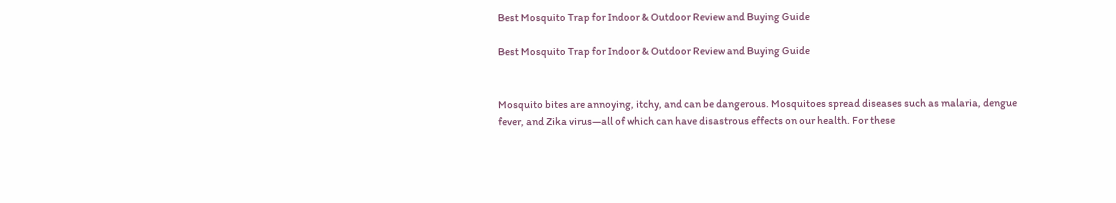Best Mosquito Trap for Indoor & Outdoor Review and Buying Guide

Best Mosquito Trap for Indoor & Outdoor Review and Buying Guide


Mosquito bites are annoying, itchy, and can be dangerous. Mosquitoes spread diseases such as malaria, dengue fever, and Zika virus—all of which can have disastrous effects on our health. For these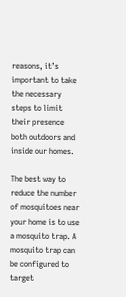reasons, it’s important to take the necessary steps to limit their presence both outdoors and inside our homes.

The best way to reduce the number of mosquitoes near your home is to use a mosquito trap. A mosquito trap can be configured to target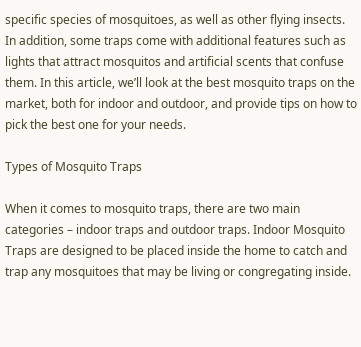specific species of mosquitoes, as well as other flying insects. In addition, some traps come with additional features such as lights that attract mosquitos and artificial scents that confuse them. In this article, we’ll look at the best mosquito traps on the market, both for indoor and outdoor, and provide tips on how to pick the best one for your needs.

Types of Mosquito Traps

When it comes to mosquito traps, there are two main categories – indoor traps and outdoor traps. Indoor Mosquito Traps are designed to be placed inside the home to catch and trap any mosquitoes that may be living or congregating inside.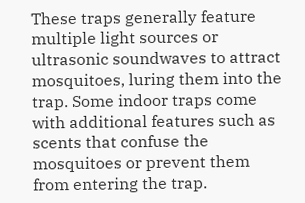These traps generally feature multiple light sources or ultrasonic soundwaves to attract mosquitoes, luring them into the trap. Some indoor traps come with additional features such as scents that confuse the mosquitoes or prevent them from entering the trap.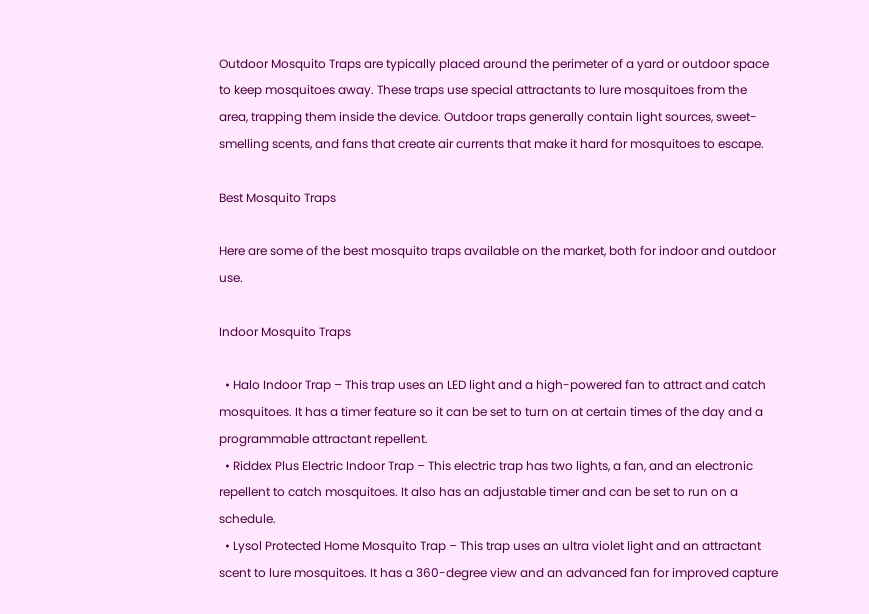Outdoor Mosquito Traps are typically placed around the perimeter of a yard or outdoor space to keep mosquitoes away. These traps use special attractants to lure mosquitoes from the area, trapping them inside the device. Outdoor traps generally contain light sources, sweet-smelling scents, and fans that create air currents that make it hard for mosquitoes to escape.

Best Mosquito Traps

Here are some of the best mosquito traps available on the market, both for indoor and outdoor use.

Indoor Mosquito Traps

  • Halo Indoor Trap – This trap uses an LED light and a high-powered fan to attract and catch mosquitoes. It has a timer feature so it can be set to turn on at certain times of the day and a programmable attractant repellent.
  • Riddex Plus Electric Indoor Trap – This electric trap has two lights, a fan, and an electronic repellent to catch mosquitoes. It also has an adjustable timer and can be set to run on a schedule.
  • Lysol Protected Home Mosquito Trap – This trap uses an ultra violet light and an attractant scent to lure mosquitoes. It has a 360-degree view and an advanced fan for improved capture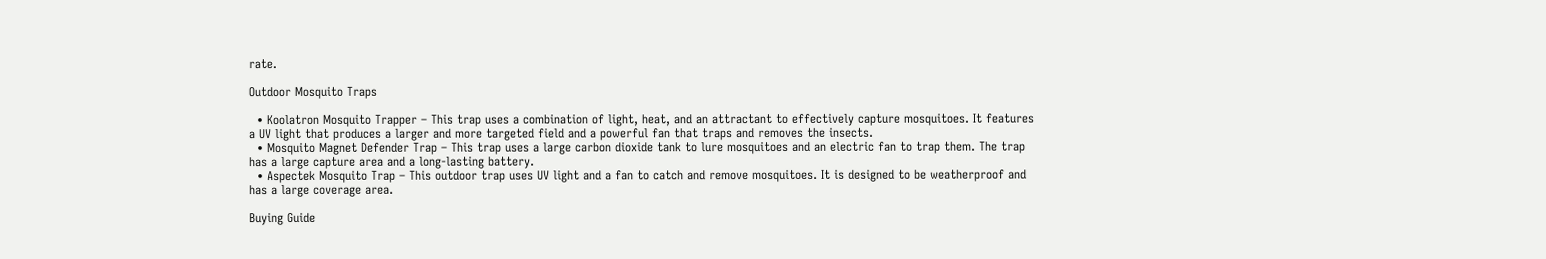rate.

Outdoor Mosquito Traps

  • Koolatron Mosquito Trapper – This trap uses a combination of light, heat, and an attractant to effectively capture mosquitoes. It features a UV light that produces a larger and more targeted field and a powerful fan that traps and removes the insects.
  • Mosquito Magnet Defender Trap – This trap uses a large carbon dioxide tank to lure mosquitoes and an electric fan to trap them. The trap has a large capture area and a long-lasting battery.
  • Aspectek Mosquito Trap – This outdoor trap uses UV light and a fan to catch and remove mosquitoes. It is designed to be weatherproof and has a large coverage area.

Buying Guide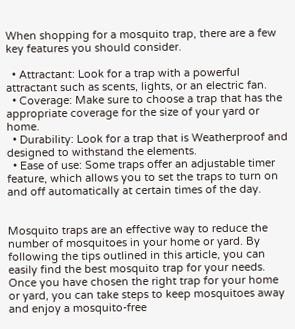When shopping for a mosquito trap, there are a few key features you should consider.

  • Attractant: Look for a trap with a powerful attractant such as scents, lights, or an electric fan.
  • Coverage: Make sure to choose a trap that has the appropriate coverage for the size of your yard or home.
  • Durability: Look for a trap that is Weatherproof and designed to withstand the elements.
  • Ease of use: Some traps offer an adjustable timer feature, which allows you to set the traps to turn on and off automatically at certain times of the day.


Mosquito traps are an effective way to reduce the number of mosquitoes in your home or yard. By following the tips outlined in this article, you can easily find the best mosquito trap for your needs. Once you have chosen the right trap for your home or yard, you can take steps to keep mosquitoes away and enjoy a mosquito-free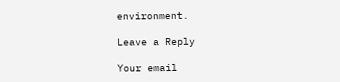environment.

Leave a Reply

Your email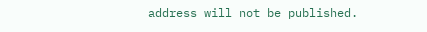address will not be published.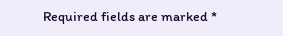Required fields are marked *